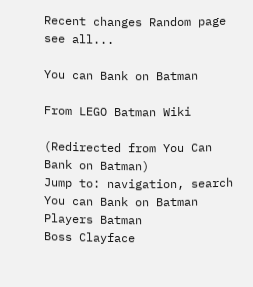Recent changes Random page
see all...

You can Bank on Batman

From LEGO Batman Wiki

(Redirected from You Can Bank on Batman)
Jump to: navigation, search
You can Bank on Batman
Players Batman
Boss Clayface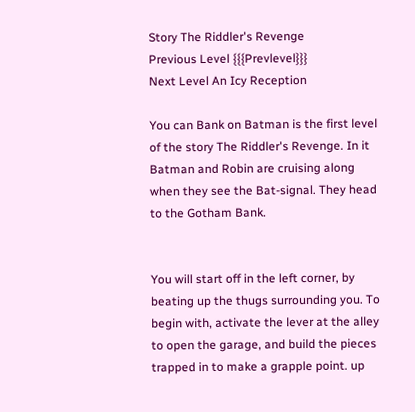Story The Riddler's Revenge
Previous Level {{{Prevlevel}}}
Next Level An Icy Reception

You can Bank on Batman is the first level of the story The Riddler's Revenge. In it Batman and Robin are cruising along when they see the Bat-signal. They head to the Gotham Bank.


You will start off in the left corner, by beating up the thugs surrounding you. To begin with, activate the lever at the alley to open the garage, and build the pieces trapped in to make a grapple point. up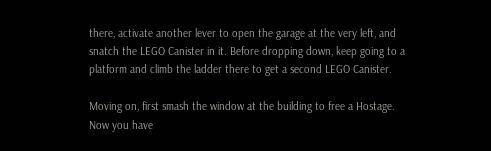there, activate another lever to open the garage at the very left, and snatch the LEGO Canister in it. Before dropping down, keep going to a platform and climb the ladder there to get a second LEGO Canister.

Moving on, first smash the window at the building to free a Hostage. Now you have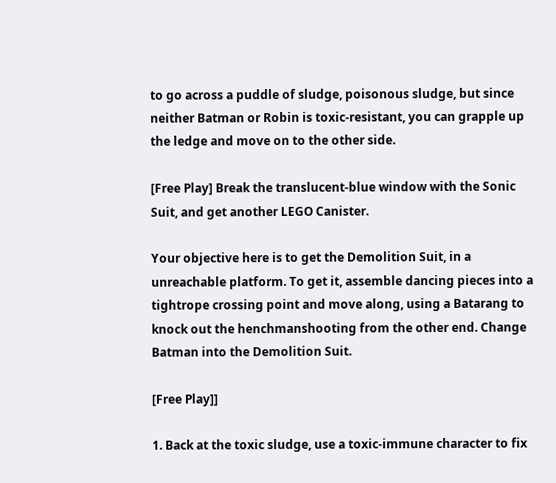to go across a puddle of sludge, poisonous sludge, but since neither Batman or Robin is toxic-resistant, you can grapple up the ledge and move on to the other side.

[Free Play] Break the translucent-blue window with the Sonic Suit, and get another LEGO Canister.

Your objective here is to get the Demolition Suit, in a unreachable platform. To get it, assemble dancing pieces into a tightrope crossing point and move along, using a Batarang to knock out the henchmanshooting from the other end. Change Batman into the Demolition Suit.

[Free Play]]

1. Back at the toxic sludge, use a toxic-immune character to fix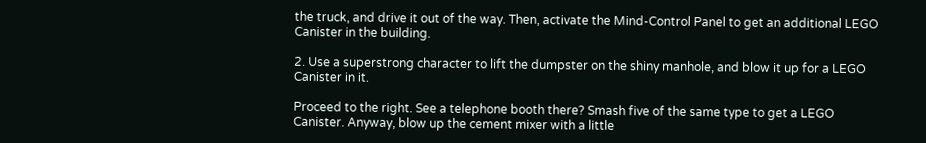the truck, and drive it out of the way. Then, activate the Mind-Control Panel to get an additional LEGO Canister in the building.

2. Use a superstrong character to lift the dumpster on the shiny manhole, and blow it up for a LEGO Canister in it.

Proceed to the right. See a telephone booth there? Smash five of the same type to get a LEGO Canister. Anyway, blow up the cement mixer with a little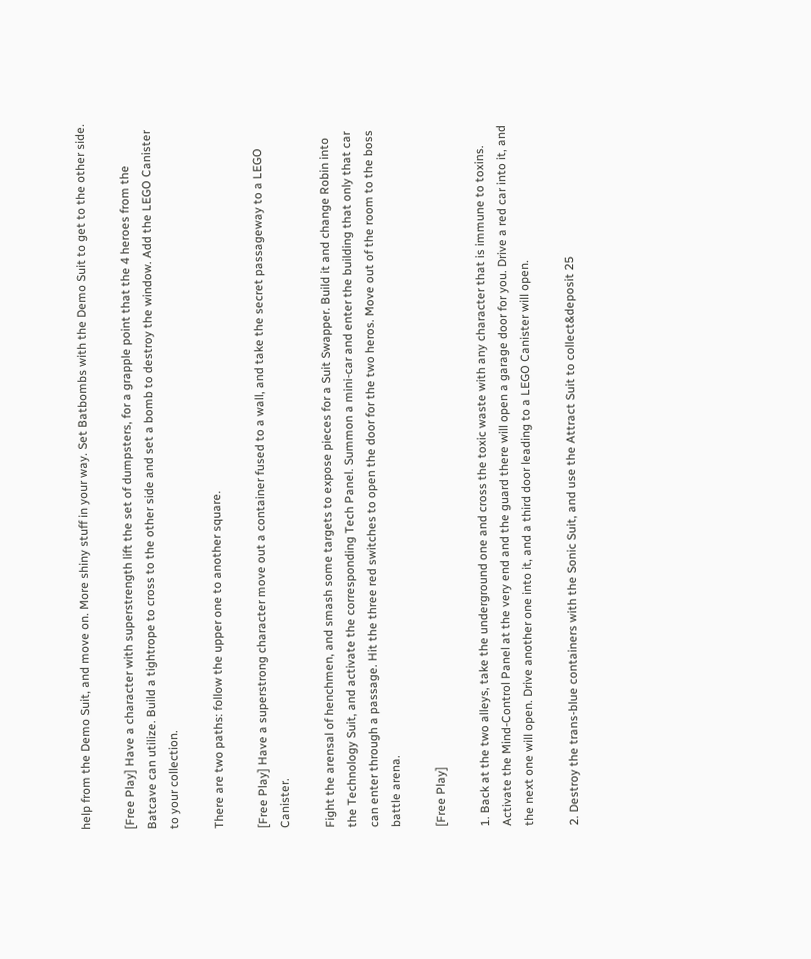help from the Demo Suit, and move on. More shiny stuff in your way. Set Batbombs with the Demo Suit to get to the other side.

[Free Play] Have a character with superstrength lift the set of dumpsters, for a grapple point that the 4 heroes from the Batcave can utilize. Build a tightrope to cross to the other side and set a bomb to destroy the window. Add the LEGO Canister to your collection.

There are two paths: follow the upper one to another square.

[Free Play] Have a superstrong character move out a container fused to a wall, and take the secret passageway to a LEGO Canister.

Fight the arensal of henchmen, and smash some targets to expose pieces for a Suit Swapper. Build it and change Robin into the Technology Suit, and activate the corresponding Tech Panel. Summon a mini-car and enter the building that only that car can enter through a passage. Hit the three red switches to open the door for the two heros. Move out of the room to the boss battle arena.

[Free Play]

1. Back at the two alleys, take the underground one and cross the toxic waste with any character that is immune to toxins. Activate the Mind-Control Panel at the very end and the guard there will open a garage door for you. Drive a red car into it, and the next one will open. Drive another one into it, and a third door leading to a LEGO Canister will open.

2. Destroy the trans-blue containers with the Sonic Suit, and use the Attract Suit to collect&deposit 25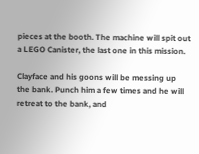pieces at the booth. The machine will spit out a LEGO Canister, the last one in this mission.

Clayface and his goons will be messing up the bank. Punch him a few times and he will retreat to the bank, and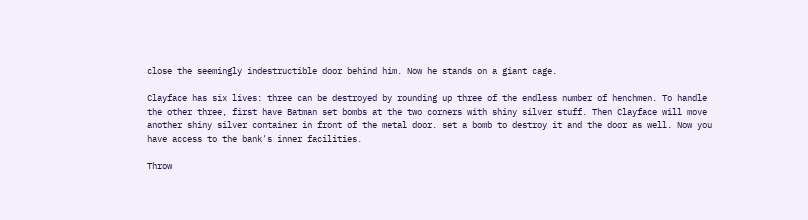close the seemingly indestructible door behind him. Now he stands on a giant cage.

Clayface has six lives: three can be destroyed by rounding up three of the endless number of henchmen. To handle the other three, first have Batman set bombs at the two corners with shiny silver stuff. Then Clayface will move another shiny silver container in front of the metal door. set a bomb to destroy it and the door as well. Now you have access to the bank's inner facilities.

Throw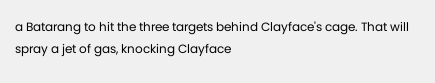a Batarang to hit the three targets behind Clayface's cage. That will spray a jet of gas, knocking Clayface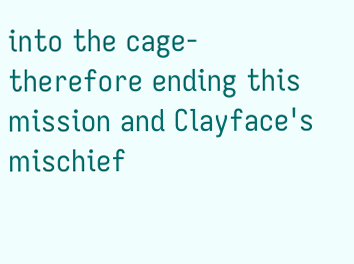into the cage- therefore ending this mission and Clayface's mischief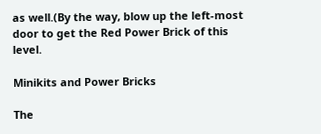as well.(By the way, blow up the left-most door to get the Red Power Brick of this level.

Minikits and Power Bricks

The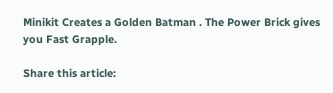Minikit Creates a Golden Batman . The Power Brick gives you Fast Grapple.

Share this article: